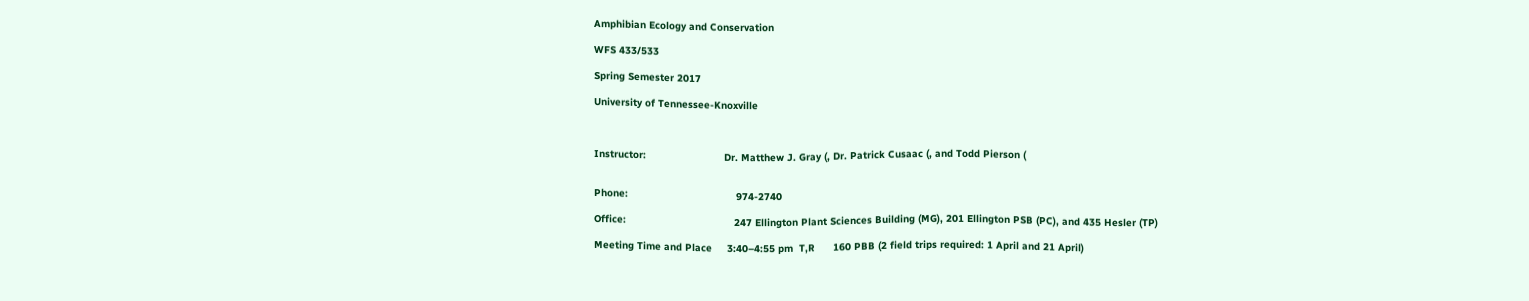Amphibian Ecology and Conservation

WFS 433/533

Spring Semester 2017

University of Tennessee-Knoxville



Instructor:                          Dr. Matthew J. Gray (, Dr. Patrick Cusaac (, and Todd Pierson (


Phone:                                    974-2740

Office:                                    247 Ellington Plant Sciences Building (MG), 201 Ellington PSB (PC), and 435 Hesler (TP)

Meeting Time and Place     3:40–4:55 pm  T,R      160 PBB (2 field trips required: 1 April and 21 April)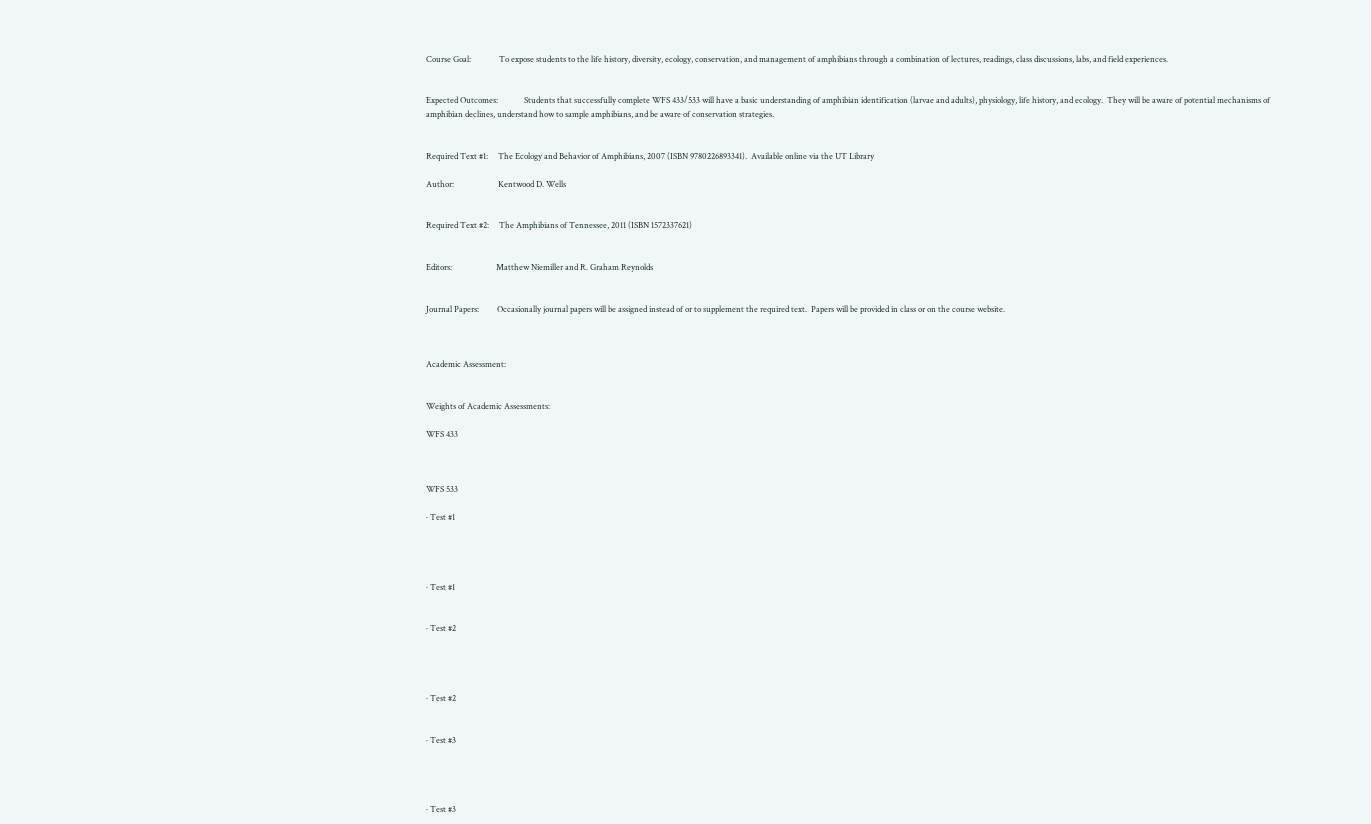Course Goal:              To expose students to the life history, diversity, ecology, conservation, and management of amphibians through a combination of lectures, readings, class discussions, labs, and field experiences.


Expected Outcomes:             Students that successfully complete WFS 433/533 will have a basic understanding of amphibian identification (larvae and adults), physiology, life history, and ecology.  They will be aware of potential mechanisms of amphibian declines, understand how to sample amphibians, and be aware of conservation strategies.


Required Text #1:     The Ecology and Behavior of Amphibians, 2007 (ISBN 9780226893341).  Available online via the UT Library

Author:                      Kentwood D. Wells


Required Text #2:     The Amphibians of Tennessee, 2011 (ISBN 1572337621)


Editors:                      Matthew Niemiller and R. Graham Reynolds


Journal Papers:         Occasionally journal papers will be assigned instead of or to supplement the required text.  Papers will be provided in class or on the course website.



Academic Assessment:


Weights of Academic Assessments:

WFS 433



WFS 533

· Test #1




· Test #1


· Test #2




· Test #2


· Test #3




· Test #3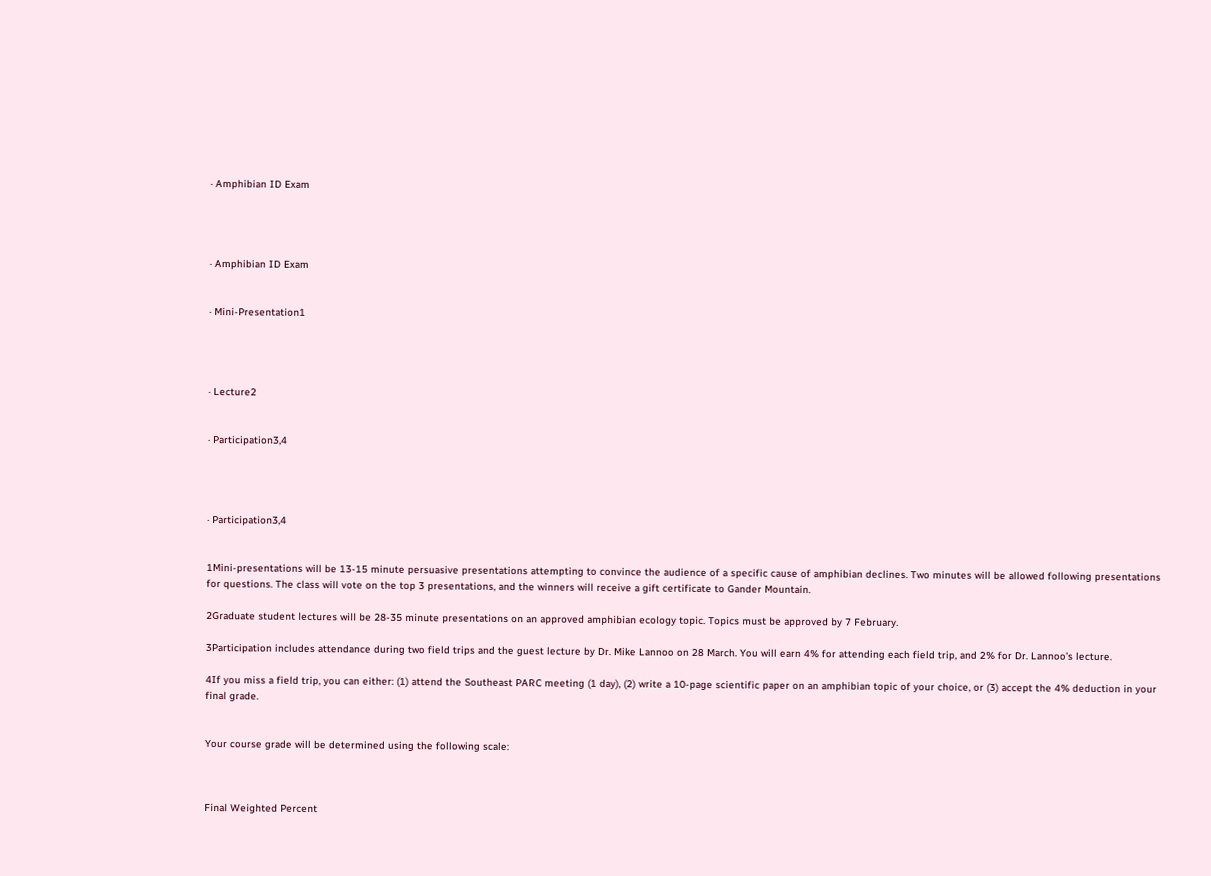· Amphibian ID Exam




· Amphibian ID Exam


· Mini-Presentation1




· Lecture2


· Participation3,4




· Participation3,4


1Mini-presentations will be 13-15 minute persuasive presentations attempting to convince the audience of a specific cause of amphibian declines. Two minutes will be allowed following presentations for questions. The class will vote on the top 3 presentations, and the winners will receive a gift certificate to Gander Mountain.

2Graduate student lectures will be 28-35 minute presentations on an approved amphibian ecology topic. Topics must be approved by 7 February.

3Participation includes attendance during two field trips and the guest lecture by Dr. Mike Lannoo on 28 March. You will earn 4% for attending each field trip, and 2% for Dr. Lannoo’s lecture.

4If you miss a field trip, you can either: (1) attend the Southeast PARC meeting (1 day), (2) write a 10-page scientific paper on an amphibian topic of your choice, or (3) accept the 4% deduction in your final grade.


Your course grade will be determined using the following scale:



Final Weighted Percent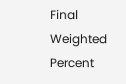Final Weighted Percent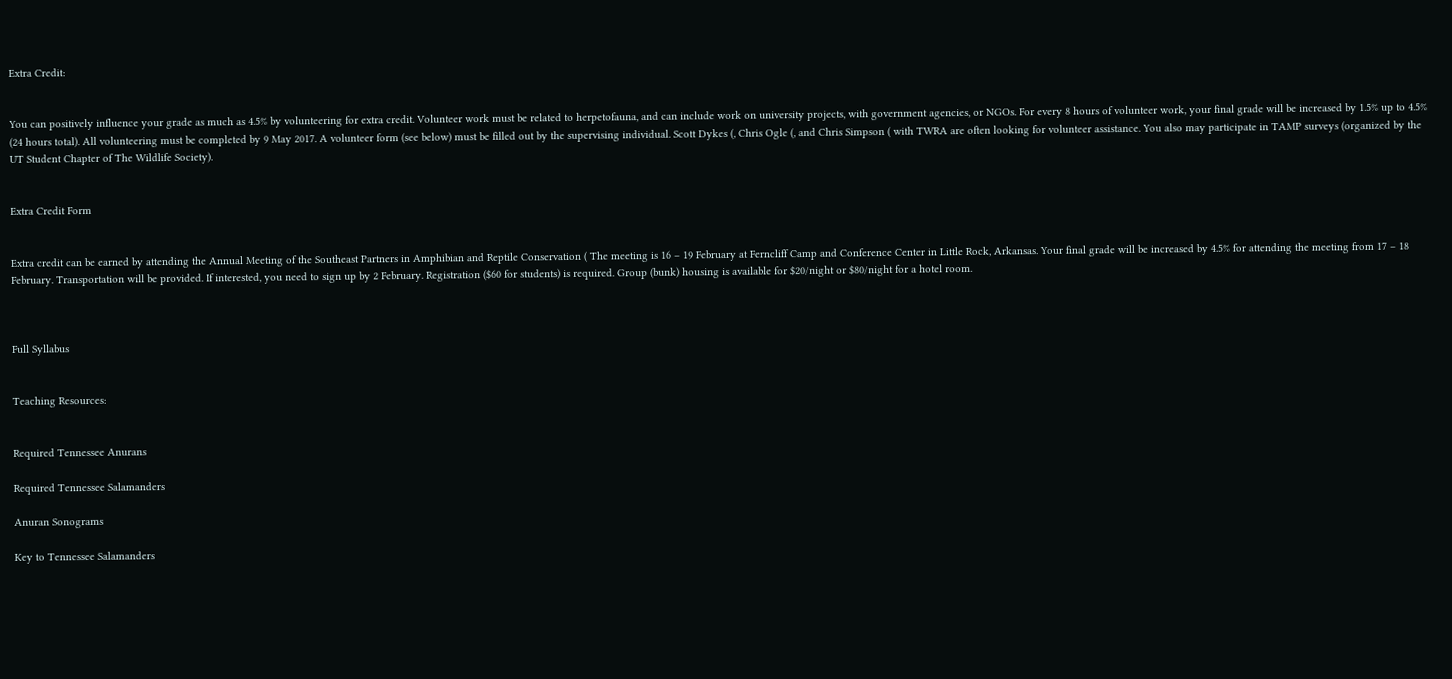Extra Credit:


You can positively influence your grade as much as 4.5% by volunteering for extra credit. Volunteer work must be related to herpetofauna, and can include work on university projects, with government agencies, or NGOs. For every 8 hours of volunteer work, your final grade will be increased by 1.5% up to 4.5% (24 hours total). All volunteering must be completed by 9 May 2017. A volunteer form (see below) must be filled out by the supervising individual. Scott Dykes (, Chris Ogle (, and Chris Simpson ( with TWRA are often looking for volunteer assistance. You also may participate in TAMP surveys (organized by the UT Student Chapter of The Wildlife Society).


Extra Credit Form


Extra credit can be earned by attending the Annual Meeting of the Southeast Partners in Amphibian and Reptile Conservation ( The meeting is 16 – 19 February at Ferncliff Camp and Conference Center in Little Rock, Arkansas. Your final grade will be increased by 4.5% for attending the meeting from 17 – 18 February. Transportation will be provided. If interested, you need to sign up by 2 February. Registration ($60 for students) is required. Group (bunk) housing is available for $20/night or $80/night for a hotel room.



Full Syllabus


Teaching Resources:


Required Tennessee Anurans

Required Tennessee Salamanders

Anuran Sonograms

Key to Tennessee Salamanders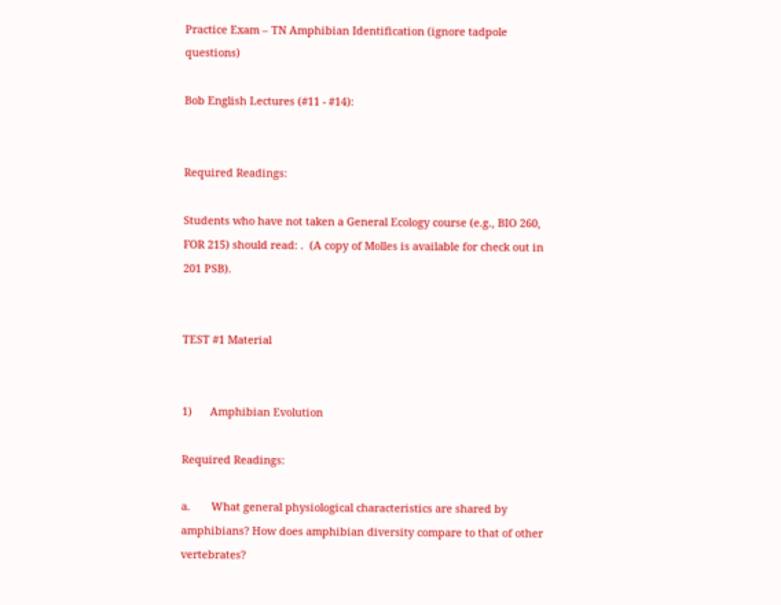Practice Exam – TN Amphibian Identification (ignore tadpole questions)

Bob English Lectures (#11 - #14):


Required Readings:

Students who have not taken a General Ecology course (e.g., BIO 260, FOR 215) should read: .  (A copy of Molles is available for check out in 201 PSB).


TEST #1 Material


1)      Amphibian Evolution

Required Readings:

a.       What general physiological characteristics are shared by amphibians? How does amphibian diversity compare to that of other vertebrates?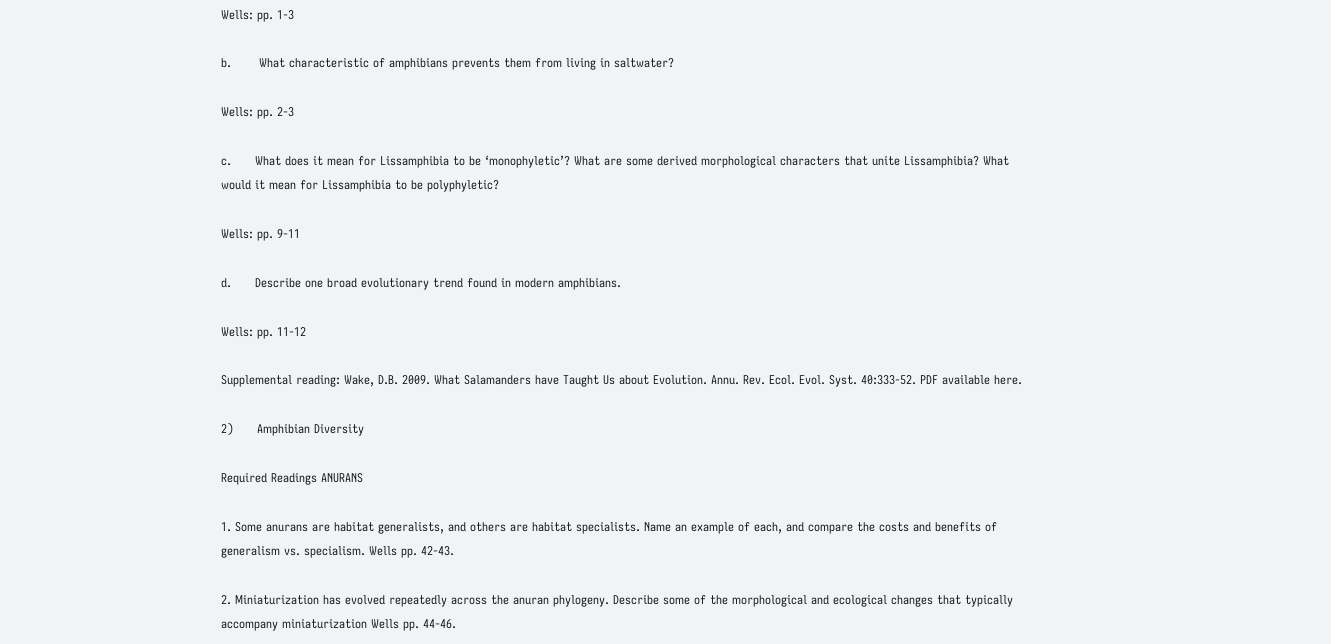Wells: pp. 1-3

b.       What characteristic of amphibians prevents them from living in saltwater?

Wells: pp. 2-3

c.      What does it mean for Lissamphibia to be ‘monophyletic’? What are some derived morphological characters that unite Lissamphibia? What would it mean for Lissamphibia to be polyphyletic?

Wells: pp. 9-11

d.      Describe one broad evolutionary trend found in modern amphibians.

Wells: pp. 11-12

Supplemental reading: Wake, D.B. 2009. What Salamanders have Taught Us about Evolution. Annu. Rev. Ecol. Evol. Syst. 40:333-52. PDF available here.

2)      Amphibian Diversity

Required Readings ANURANS

1. Some anurans are habitat generalists, and others are habitat specialists. Name an example of each, and compare the costs and benefits of generalism vs. specialism. Wells pp. 42-43.

2. Miniaturization has evolved repeatedly across the anuran phylogeny. Describe some of the morphological and ecological changes that typically accompany miniaturization Wells pp. 44-46.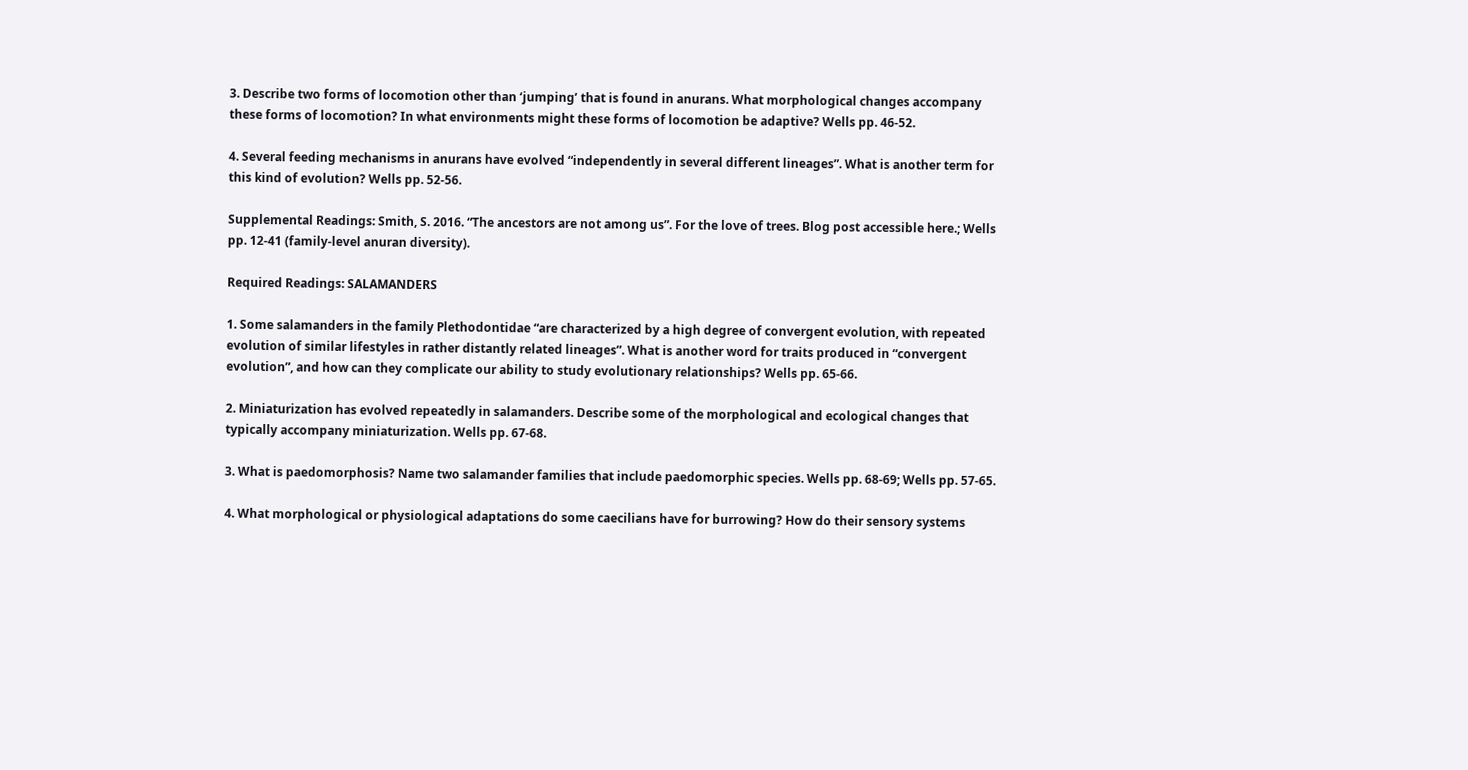3. Describe two forms of locomotion other than ‘jumping’ that is found in anurans. What morphological changes accompany these forms of locomotion? In what environments might these forms of locomotion be adaptive? Wells pp. 46-52.

4. Several feeding mechanisms in anurans have evolved “independently in several different lineages”. What is another term for this kind of evolution? Wells pp. 52-56.

Supplemental Readings: Smith, S. 2016. “The ancestors are not among us”. For the love of trees. Blog post accessible here.; Wells pp. 12-41 (family-level anuran diversity).

Required Readings: SALAMANDERS

1. Some salamanders in the family Plethodontidae “are characterized by a high degree of convergent evolution, with repeated evolution of similar lifestyles in rather distantly related lineages”. What is another word for traits produced in “convergent evolution”, and how can they complicate our ability to study evolutionary relationships? Wells pp. 65-66.

2. Miniaturization has evolved repeatedly in salamanders. Describe some of the morphological and ecological changes that typically accompany miniaturization. Wells pp. 67-68.

3. What is paedomorphosis? Name two salamander families that include paedomorphic species. Wells pp. 68-69; Wells pp. 57-65.

4. What morphological or physiological adaptations do some caecilians have for burrowing? How do their sensory systems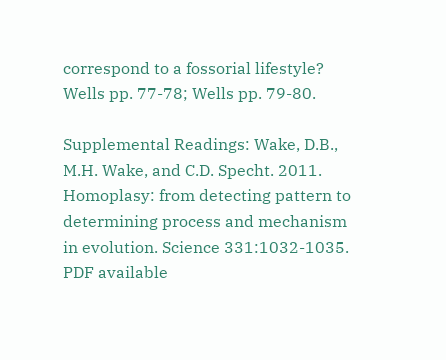correspond to a fossorial lifestyle? Wells pp. 77-78; Wells pp. 79-80.

Supplemental Readings: Wake, D.B., M.H. Wake, and C.D. Specht. 2011. Homoplasy: from detecting pattern to determining process and mechanism in evolution. Science 331:1032-1035. PDF available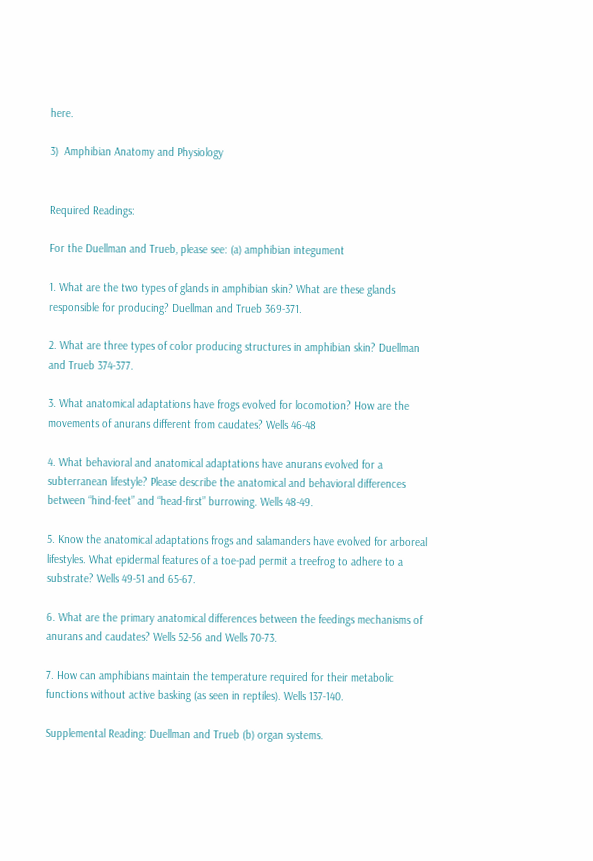here.

3)  Amphibian Anatomy and Physiology


Required Readings:

For the Duellman and Trueb, please see: (a) amphibian integument

1. What are the two types of glands in amphibian skin? What are these glands responsible for producing? Duellman and Trueb 369-371.

2. What are three types of color producing structures in amphibian skin? Duellman and Trueb 374-377.

3. What anatomical adaptations have frogs evolved for locomotion? How are the movements of anurans different from caudates? Wells 46-48

4. What behavioral and anatomical adaptations have anurans evolved for a subterranean lifestyle? Please describe the anatomical and behavioral differences between “hind-feet” and “head-first” burrowing. Wells 48-49.

5. Know the anatomical adaptations frogs and salamanders have evolved for arboreal lifestyles. What epidermal features of a toe-pad permit a treefrog to adhere to a substrate? Wells 49-51 and 65-67.

6. What are the primary anatomical differences between the feedings mechanisms of anurans and caudates? Wells 52-56 and Wells 70-73.

7. How can amphibians maintain the temperature required for their metabolic functions without active basking (as seen in reptiles). Wells 137-140.

Supplemental Reading: Duellman and Trueb (b) organ systems.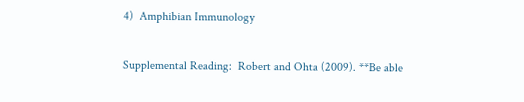4)  Amphibian Immunology

Supplemental Reading:  Robert and Ohta (2009). **Be able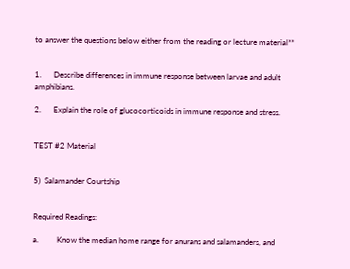to answer the questions below either from the reading or lecture material**


1.      Describe differences in immune response between larvae and adult amphibians.

2.      Explain the role of glucocorticoids in immune response and stress.


TEST #2 Material


5)  Salamander Courtship


Required Readings:

a.         Know the median home range for anurans and salamanders, and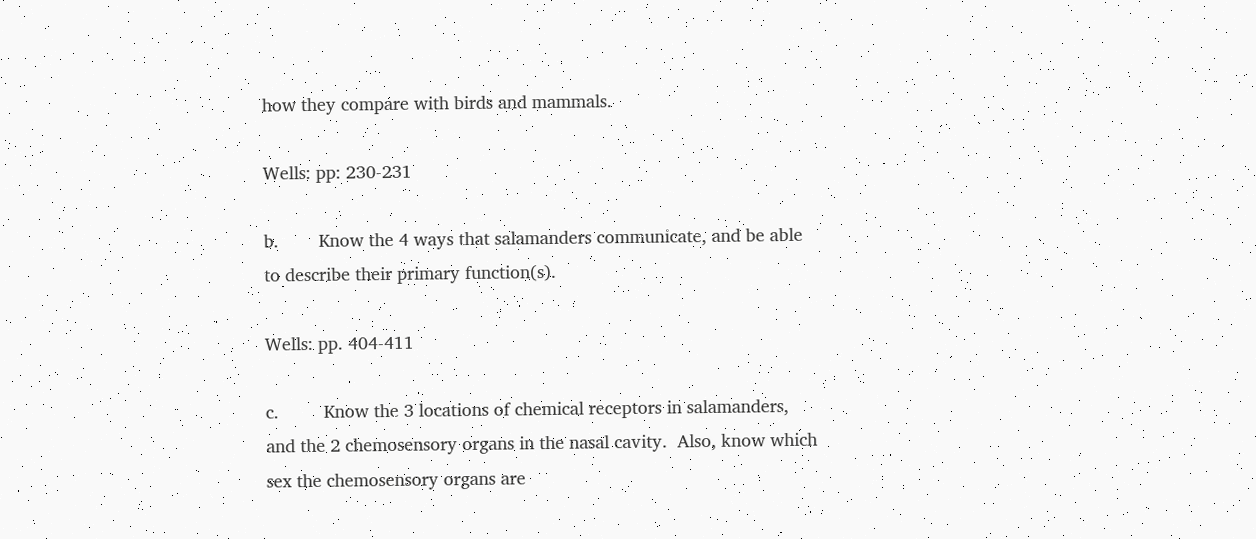how they compare with birds and mammals.

Wells: pp: 230-231

b.        Know the 4 ways that salamanders communicate, and be able to describe their primary function(s).

Wells: pp. 404-411

c.         Know the 3 locations of chemical receptors in salamanders, and the 2 chemosensory organs in the nasal cavity.  Also, know which sex the chemosensory organs are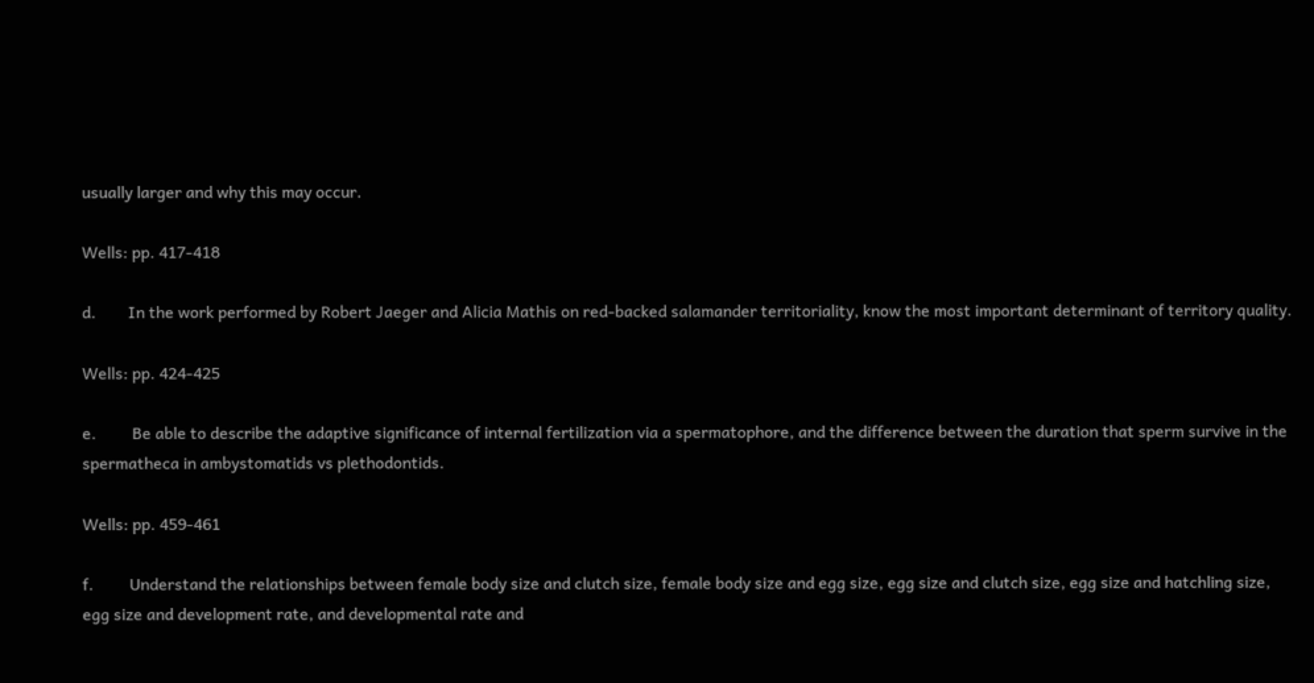usually larger and why this may occur.

Wells: pp. 417-418

d.        In the work performed by Robert Jaeger and Alicia Mathis on red-backed salamander territoriality, know the most important determinant of territory quality.

Wells: pp. 424-425

e.         Be able to describe the adaptive significance of internal fertilization via a spermatophore, and the difference between the duration that sperm survive in the spermatheca in ambystomatids vs plethodontids.

Wells: pp. 459-461

f.         Understand the relationships between female body size and clutch size, female body size and egg size, egg size and clutch size, egg size and hatchling size, egg size and development rate, and developmental rate and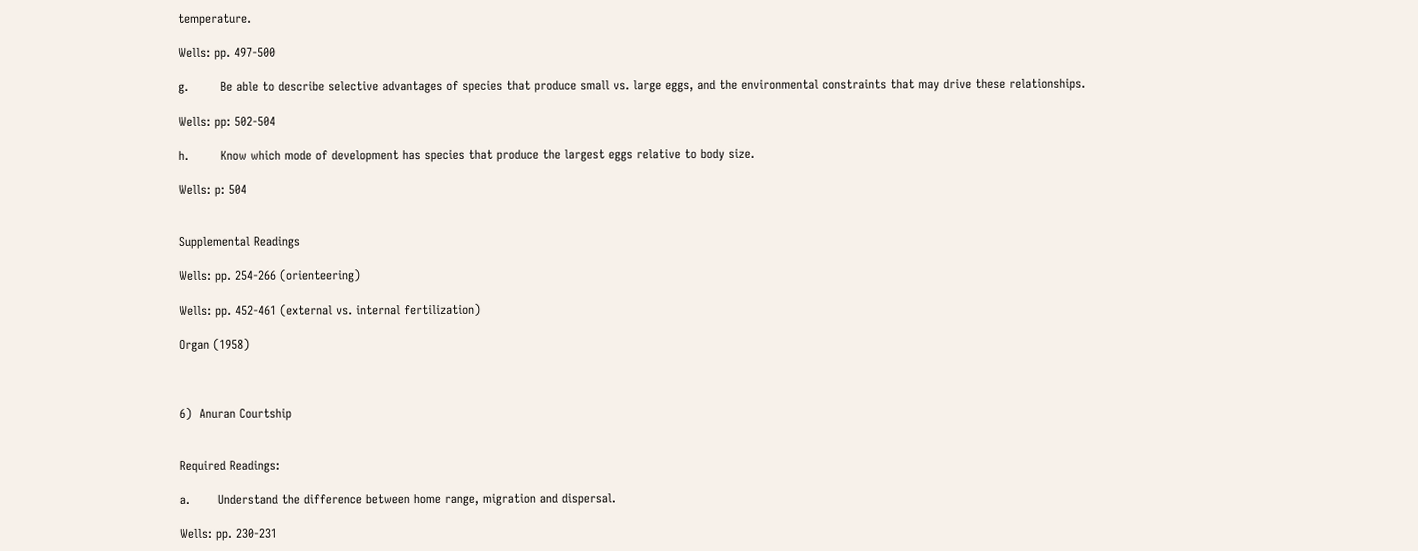temperature.

Wells: pp. 497-500

g.        Be able to describe selective advantages of species that produce small vs. large eggs, and the environmental constraints that may drive these relationships.

Wells: pp: 502-504

h.        Know which mode of development has species that produce the largest eggs relative to body size.

Wells: p: 504


Supplemental Readings

Wells: pp. 254-266 (orienteering)

Wells: pp. 452-461 (external vs. internal fertilization)

Organ (1958)



6)  Anuran Courtship


Required Readings:

a.       Understand the difference between home range, migration and dispersal.

Wells: pp. 230-231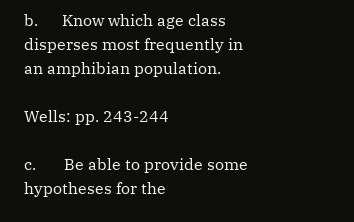b.      Know which age class disperses most frequently in an amphibian population.

Wells: pp. 243-244

c.       Be able to provide some hypotheses for the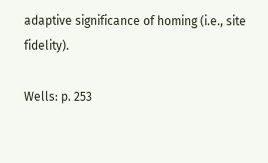adaptive significance of homing (i.e., site fidelity).

Wells: p. 253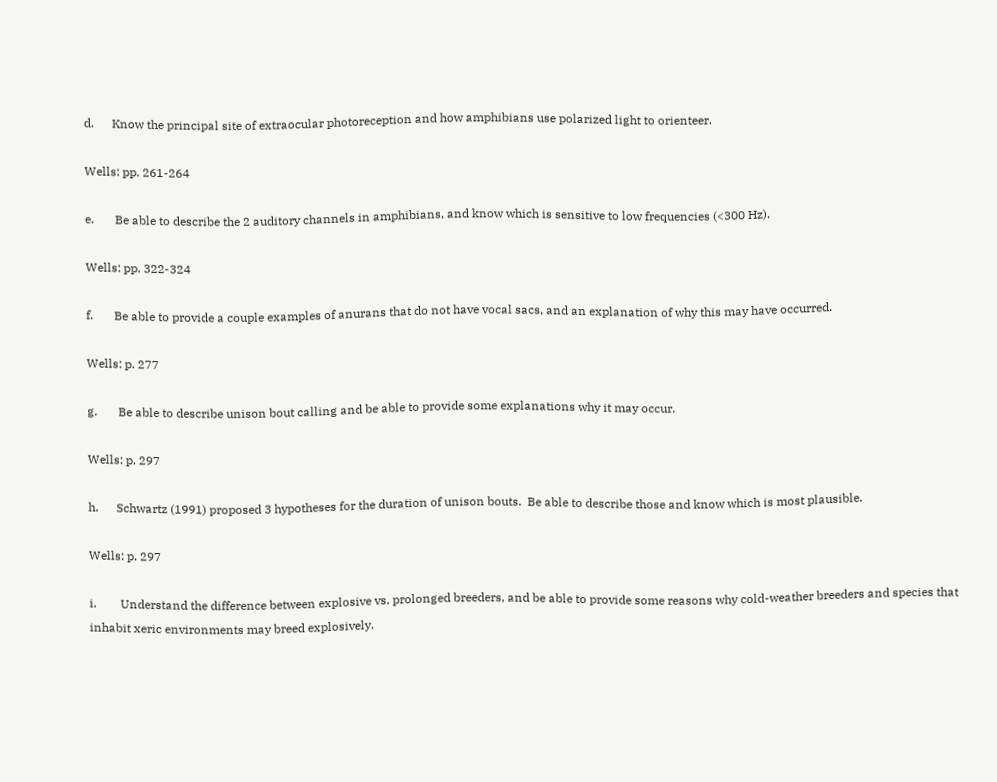d.      Know the principal site of extraocular photoreception and how amphibians use polarized light to orienteer.

Wells: pp. 261-264

e.       Be able to describe the 2 auditory channels in amphibians, and know which is sensitive to low frequencies (<300 Hz).

Wells: pp. 322-324

f.       Be able to provide a couple examples of anurans that do not have vocal sacs, and an explanation of why this may have occurred.

Wells: p. 277

g.       Be able to describe unison bout calling and be able to provide some explanations why it may occur.

Wells: p. 297

h.      Schwartz (1991) proposed 3 hypotheses for the duration of unison bouts.  Be able to describe those and know which is most plausible.

Wells: p. 297

i.        Understand the difference between explosive vs. prolonged breeders, and be able to provide some reasons why cold-weather breeders and species that inhabit xeric environments may breed explosively.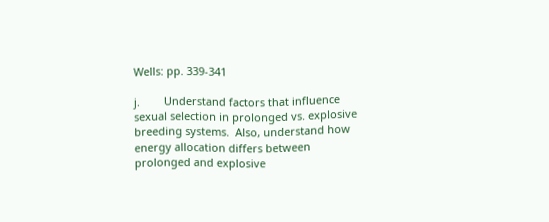Wells: pp. 339-341

j.        Understand factors that influence sexual selection in prolonged vs. explosive breeding systems.  Also, understand how energy allocation differs between prolonged and explosive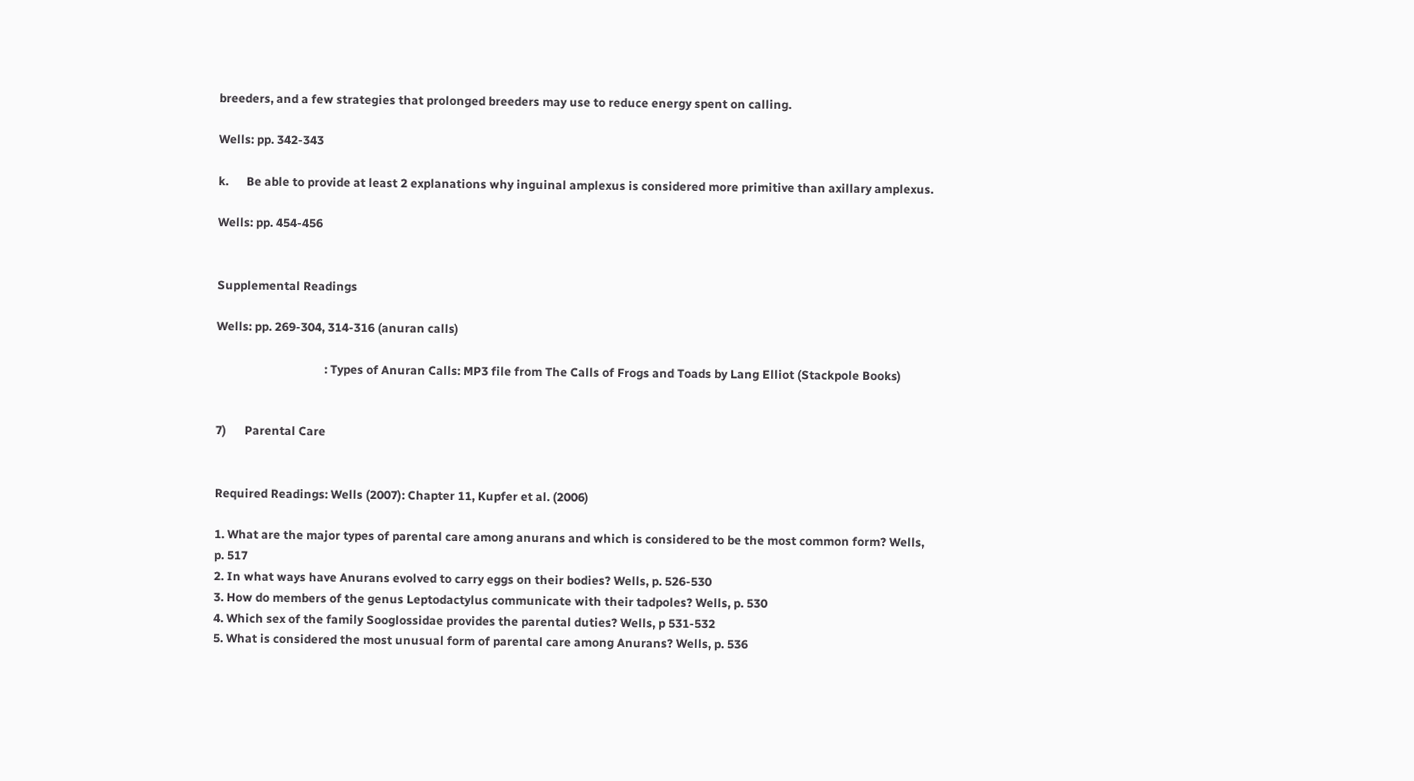breeders, and a few strategies that prolonged breeders may use to reduce energy spent on calling.

Wells: pp. 342-343

k.      Be able to provide at least 2 explanations why inguinal amplexus is considered more primitive than axillary amplexus.

Wells: pp. 454-456


Supplemental Readings

Wells: pp. 269-304, 314-316 (anuran calls)

                                    : Types of Anuran Calls: MP3 file from The Calls of Frogs and Toads by Lang Elliot (Stackpole Books)


7)      Parental Care


Required Readings: Wells (2007): Chapter 11, Kupfer et al. (2006)

1. What are the major types of parental care among anurans and which is considered to be the most common form? Wells, p. 517
2. In what ways have Anurans evolved to carry eggs on their bodies? Wells, p. 526-530
3. How do members of the genus Leptodactylus communicate with their tadpoles? Wells, p. 530
4. Which sex of the family Sooglossidae provides the parental duties? Wells, p 531-532
5. What is considered the most unusual form of parental care among Anurans? Wells, p. 536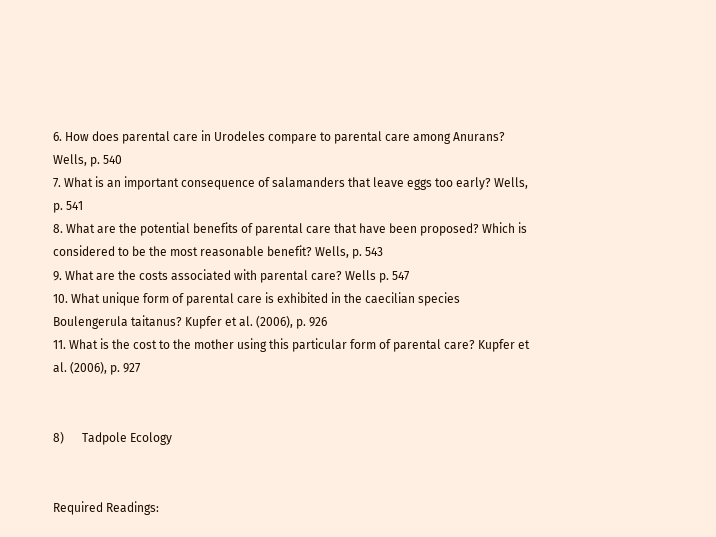6. How does parental care in Urodeles compare to parental care among Anurans? Wells, p. 540
7. What is an important consequence of salamanders that leave eggs too early? Wells, p. 541
8. What are the potential benefits of parental care that have been proposed? Which is considered to be the most reasonable benefit? Wells, p. 543
9. What are the costs associated with parental care? Wells p. 547
10. What unique form of parental care is exhibited in the caecilian species Boulengerula taitanus? Kupfer et al. (2006), p. 926
11. What is the cost to the mother using this particular form of parental care? Kupfer et al. (2006), p. 927


8)      Tadpole Ecology


Required Readings: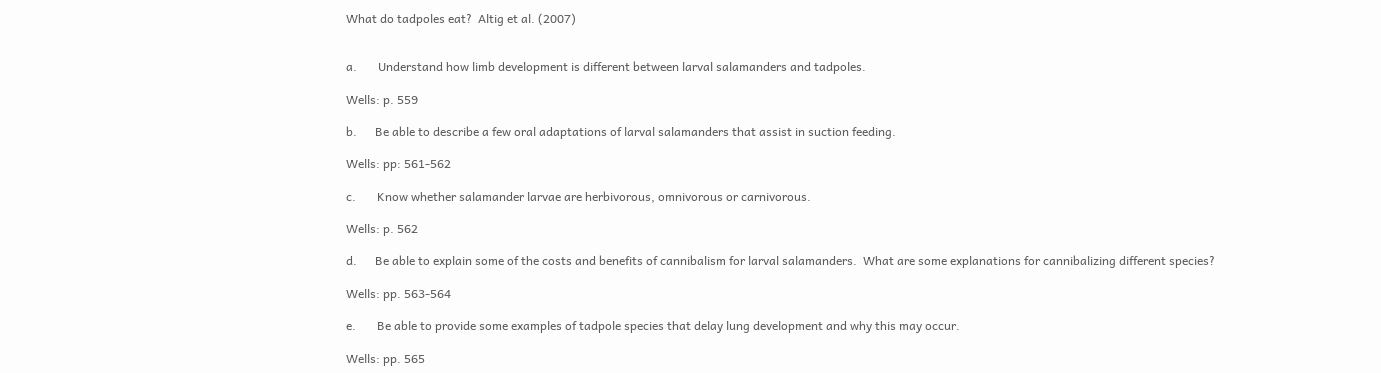What do tadpoles eat?  Altig et al. (2007)


a.       Understand how limb development is different between larval salamanders and tadpoles.

Wells: p. 559

b.      Be able to describe a few oral adaptations of larval salamanders that assist in suction feeding.

Wells: pp: 561-562

c.       Know whether salamander larvae are herbivorous, omnivorous or carnivorous.

Wells: p. 562

d.      Be able to explain some of the costs and benefits of cannibalism for larval salamanders.  What are some explanations for cannibalizing different species?

Wells: pp. 563-564

e.       Be able to provide some examples of tadpole species that delay lung development and why this may occur.

Wells: pp. 565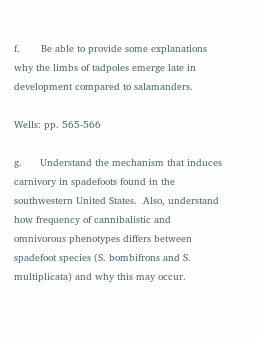f.       Be able to provide some explanations why the limbs of tadpoles emerge late in development compared to salamanders.

Wells: pp. 565-566

g.      Understand the mechanism that induces carnivory in spadefoots found in the southwestern United States.  Also, understand how frequency of cannibalistic and omnivorous phenotypes differs between spadefoot species (S. bombifrons and S. multiplicata) and why this may occur.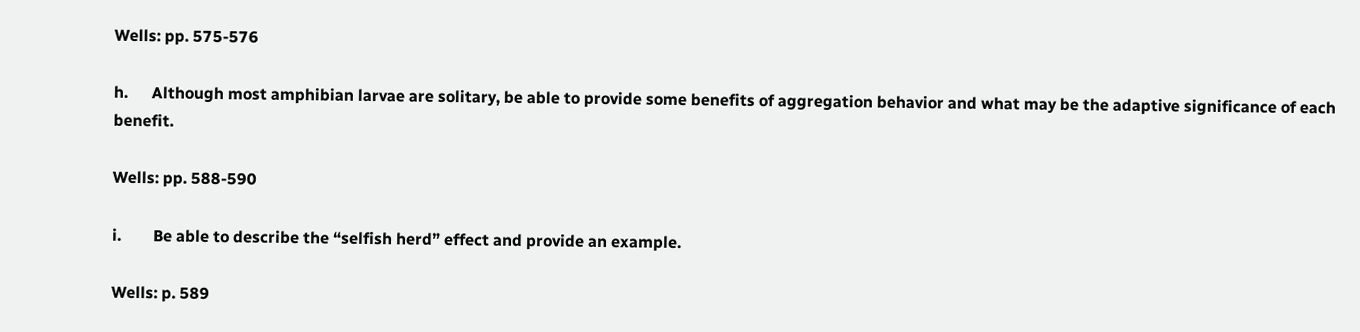Wells: pp. 575-576

h.      Although most amphibian larvae are solitary, be able to provide some benefits of aggregation behavior and what may be the adaptive significance of each benefit.

Wells: pp. 588-590

i.        Be able to describe the “selfish herd” effect and provide an example.

Wells: p. 589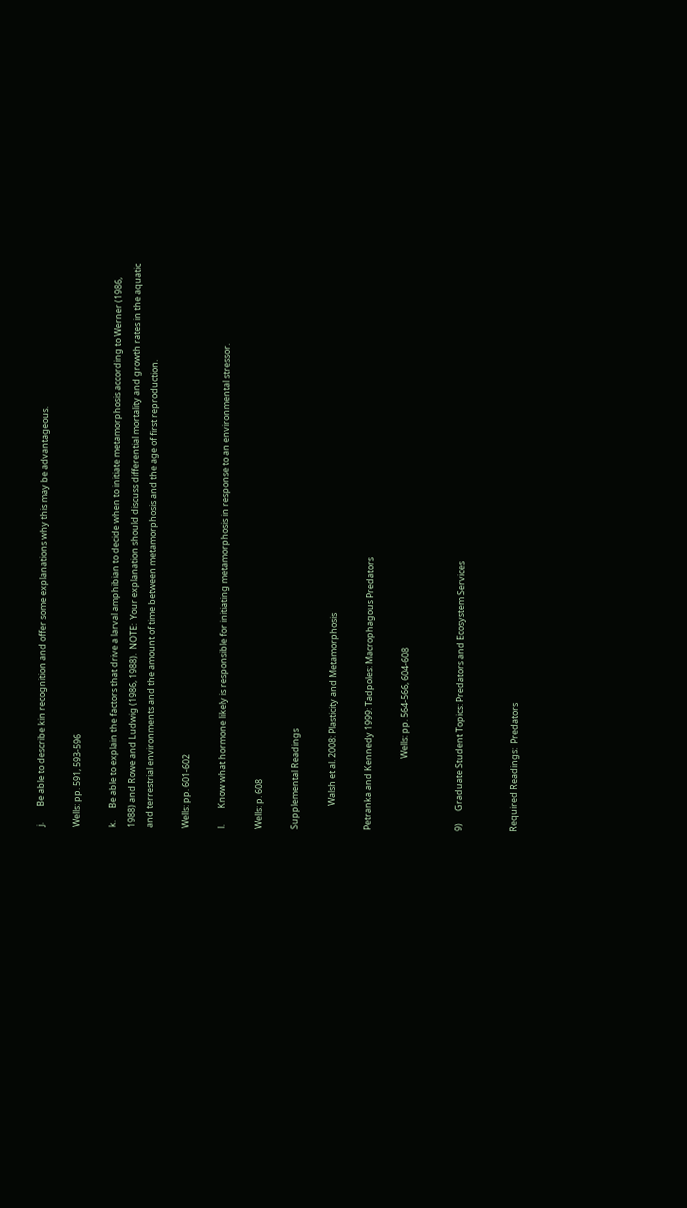j.        Be able to describe kin recognition and offer some explanations why this may be advantageous.

Wells: pp. 591, 593-596

k.      Be able to explain the factors that drive a larval amphibian to decide when to initiate metamorphosis according to Werner (1986, 1988) and Rowe and Ludwig (1986, 1988).  NOTE:  Your explanation should discuss differential mortality and growth rates in the aquatic and terrestrial environments and the amount of time between metamorphosis and the age of first reproduction.

Wells: pp. 601-602

l.        Know what hormone likely is responsible for initiating metamorphosis in response to an environmental stressor.

Wells: p. 608

Supplemental Readings

            Walsh et al. 2008: Plasticity and Metamorphosis

Petranka and Kennedy 1999: Tadpoles: Macrophagous Predators

                                    Wells: pp. 564-566, 604-608


9)      Graduate Student Topics: Predators and Ecosystem Services


Required Readings:  Predators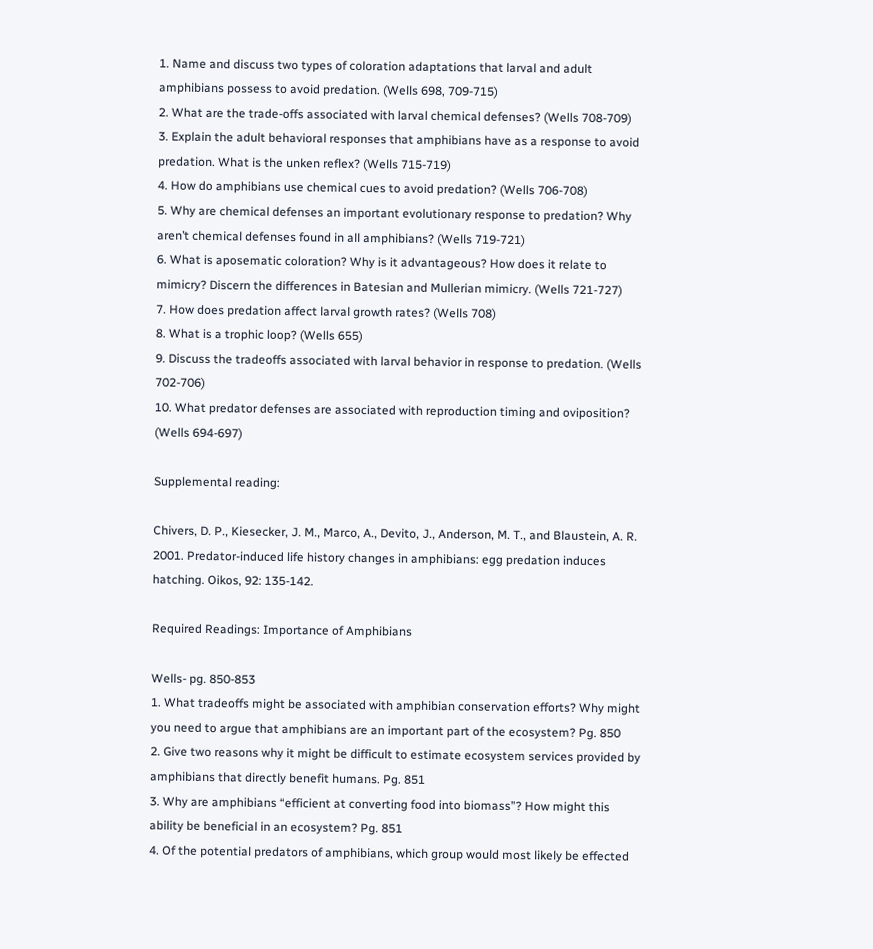1. Name and discuss two types of coloration adaptations that larval and adult amphibians possess to avoid predation. (Wells 698, 709-715)
2. What are the trade-offs associated with larval chemical defenses? (Wells 708-709)
3. Explain the adult behavioral responses that amphibians have as a response to avoid predation. What is the unken reflex? (Wells 715-719)
4. How do amphibians use chemical cues to avoid predation? (Wells 706-708)
5. Why are chemical defenses an important evolutionary response to predation? Why aren’t chemical defenses found in all amphibians? (Wells 719-721)
6. What is aposematic coloration? Why is it advantageous? How does it relate to mimicry? Discern the differences in Batesian and Mullerian mimicry. (Wells 721-727)
7. How does predation affect larval growth rates? (Wells 708)
8. What is a trophic loop? (Wells 655)
9. Discuss the tradeoffs associated with larval behavior in response to predation. (Wells 702-706)
10. What predator defenses are associated with reproduction timing and oviposition? (Wells 694-697)

Supplemental reading:

Chivers, D. P., Kiesecker, J. M., Marco, A., Devito, J., Anderson, M. T., and Blaustein, A. R. 2001. Predator‐induced life history changes in amphibians: egg predation induces hatching. Oikos, 92: 135-142.

Required Readings: Importance of Amphibians

Wells- pg. 850-853
1. What tradeoffs might be associated with amphibian conservation efforts? Why might you need to argue that amphibians are an important part of the ecosystem? Pg. 850
2. Give two reasons why it might be difficult to estimate ecosystem services provided by amphibians that directly benefit humans. Pg. 851
3. Why are amphibians “efficient at converting food into biomass”? How might this ability be beneficial in an ecosystem? Pg. 851
4. Of the potential predators of amphibians, which group would most likely be effected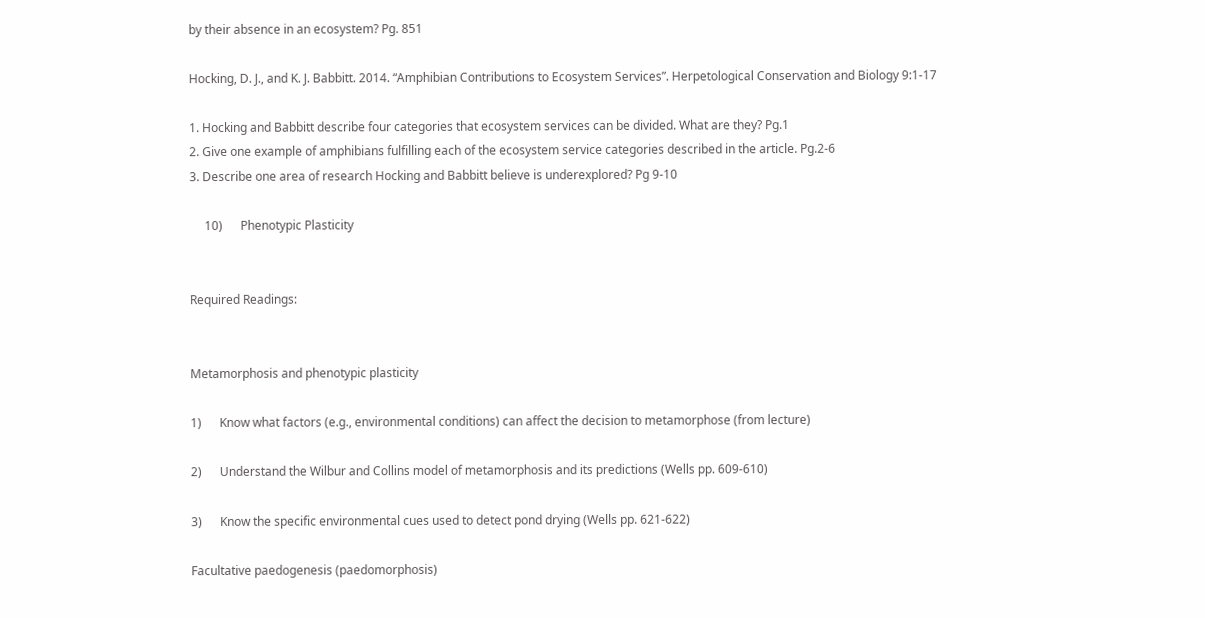by their absence in an ecosystem? Pg. 851

Hocking, D. J., and K. J. Babbitt. 2014. “Amphibian Contributions to Ecosystem Services”. Herpetological Conservation and Biology 9:1-17

1. Hocking and Babbitt describe four categories that ecosystem services can be divided. What are they? Pg.1
2. Give one example of amphibians fulfilling each of the ecosystem service categories described in the article. Pg.2-6
3. Describe one area of research Hocking and Babbitt believe is underexplored? Pg 9-10

     10)      Phenotypic Plasticity


Required Readings:


Metamorphosis and phenotypic plasticity

1)      Know what factors (e.g., environmental conditions) can affect the decision to metamorphose (from lecture)

2)      Understand the Wilbur and Collins model of metamorphosis and its predictions (Wells pp. 609-610)

3)      Know the specific environmental cues used to detect pond drying (Wells pp. 621-622)

Facultative paedogenesis (paedomorphosis)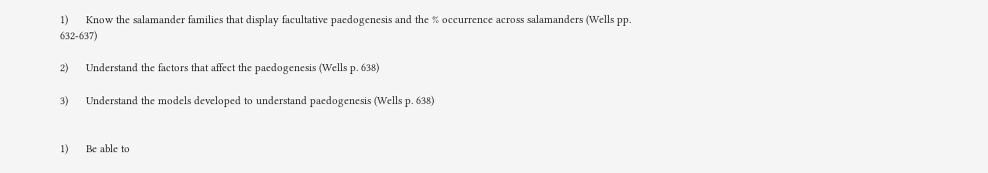1)      Know the salamander families that display facultative paedogenesis and the % occurrence across salamanders (Wells pp. 632-637)

2)      Understand the factors that affect the paedogenesis (Wells p. 638)

3)      Understand the models developed to understand paedogenesis (Wells p. 638)


1)      Be able to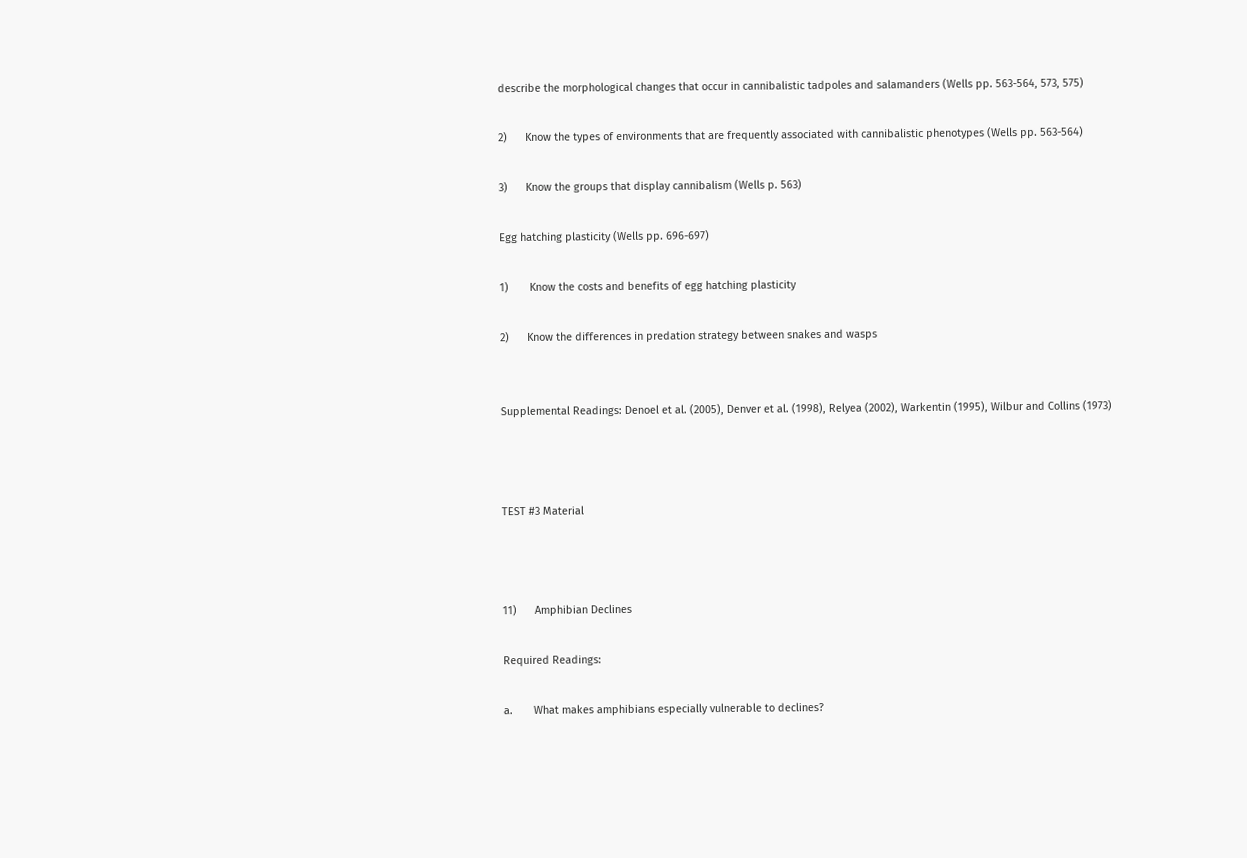describe the morphological changes that occur in cannibalistic tadpoles and salamanders (Wells pp. 563-564, 573, 575)

2)      Know the types of environments that are frequently associated with cannibalistic phenotypes (Wells pp. 563-564)

3)      Know the groups that display cannibalism (Wells p. 563)

Egg hatching plasticity (Wells pp. 696-697)

1)       Know the costs and benefits of egg hatching plasticity

2)      Know the differences in predation strategy between snakes and wasps


Supplemental Readings: Denoel et al. (2005), Denver et al. (1998), Relyea (2002), Warkentin (1995), Wilbur and Collins (1973)



TEST #3 Material



11)      Amphibian Declines

Required Readings:

a.       What makes amphibians especially vulnerable to declines?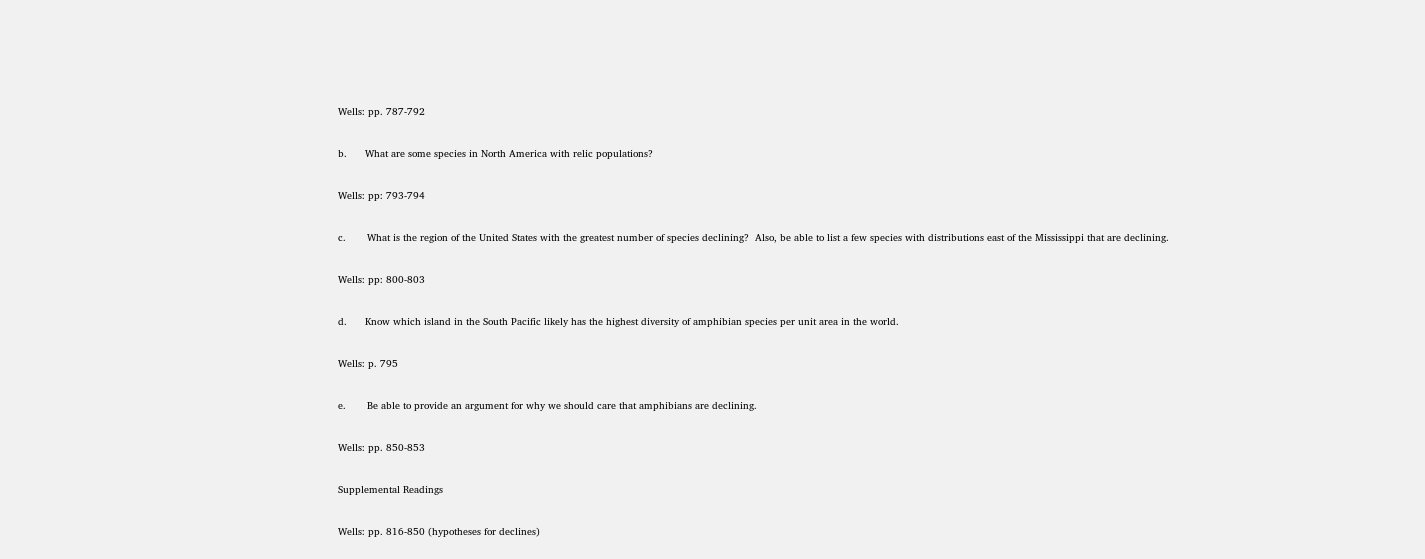Wells: pp. 787-792

b.      What are some species in North America with relic populations?

Wells: pp: 793-794

c.       What is the region of the United States with the greatest number of species declining?  Also, be able to list a few species with distributions east of the Mississippi that are declining.

Wells: pp: 800-803

d.      Know which island in the South Pacific likely has the highest diversity of amphibian species per unit area in the world.

Wells: p. 795

e.       Be able to provide an argument for why we should care that amphibians are declining.

Wells: pp. 850-853

Supplemental Readings

Wells: pp. 816-850 (hypotheses for declines)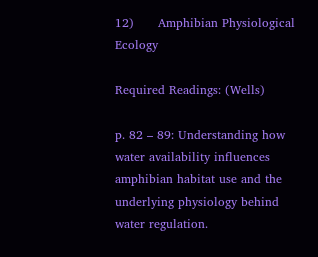12)      Amphibian Physiological Ecology

Required Readings: (Wells)

p. 82 – 89: Understanding how water availability influences amphibian habitat use and the underlying physiology behind water regulation.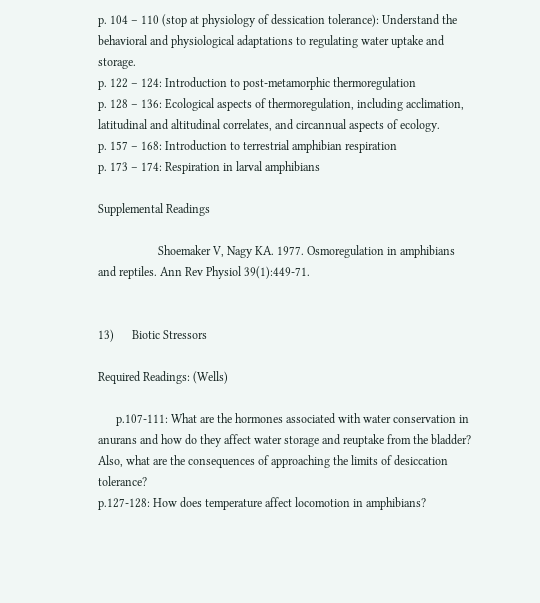p. 104 – 110 (stop at physiology of dessication tolerance): Understand the behavioral and physiological adaptations to regulating water uptake and storage.
p. 122 – 124: Introduction to post-metamorphic thermoregulation
p. 128 – 136: Ecological aspects of thermoregulation, including acclimation, latitudinal and altitudinal correlates, and circannual aspects of ecology.
p. 157 – 168: Introduction to terrestrial amphibian respiration
p. 173 – 174: Respiration in larval amphibians

Supplemental Readings

                    Shoemaker V, Nagy KA. 1977. Osmoregulation in amphibians and reptiles. Ann Rev Physiol 39(1):449-71.


13)      Biotic Stressors

Required Readings: (Wells)

      p.107-111: What are the hormones associated with water conservation in anurans and how do they affect water storage and reuptake from the bladder? Also, what are the consequences of approaching the limits of desiccation tolerance?
p.127-128: How does temperature affect locomotion in amphibians?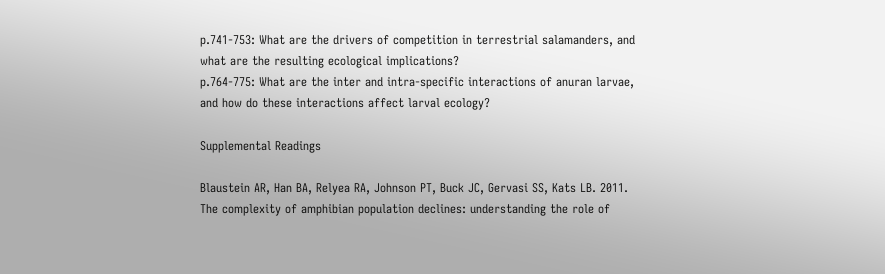p.741-753: What are the drivers of competition in terrestrial salamanders, and what are the resulting ecological implications?
p.764-775: What are the inter and intra-specific interactions of anuran larvae, and how do these interactions affect larval ecology?

Supplemental Readings

Blaustein AR, Han BA, Relyea RA, Johnson PT, Buck JC, Gervasi SS, Kats LB. 2011. The complexity of amphibian population declines: understanding the role of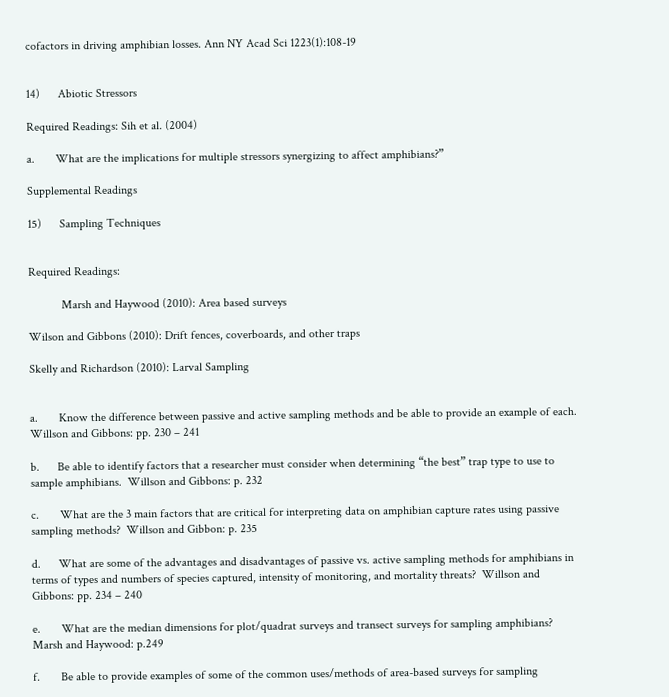cofactors in driving amphibian losses. Ann NY Acad Sci 1223(1):108-19


14)      Abiotic Stressors

Required Readings: Sih et al. (2004)

a.       What are the implications for multiple stressors synergizing to affect amphibians?”

Supplemental Readings

15)      Sampling Techniques


Required Readings:

           Marsh and Haywood (2010): Area based surveys

Wilson and Gibbons (2010): Drift fences, coverboards, and other traps

Skelly and Richardson (2010): Larval Sampling


a.       Know the difference between passive and active sampling methods and be able to provide an example of each.  Willson and Gibbons: pp. 230 – 241

b.      Be able to identify factors that a researcher must consider when determining “the best” trap type to use to sample amphibians.  Willson and Gibbons: p. 232

c.       What are the 3 main factors that are critical for interpreting data on amphibian capture rates using passive sampling methods?  Willson and Gibbon: p. 235

d.      What are some of the advantages and disadvantages of passive vs. active sampling methods for amphibians in terms of types and numbers of species captured, intensity of monitoring, and mortality threats?  Willson and Gibbons: pp. 234 – 240

e.       What are the median dimensions for plot/quadrat surveys and transect surveys for sampling amphibians?  Marsh and Haywood: p.249

f.       Be able to provide examples of some of the common uses/methods of area-based surveys for sampling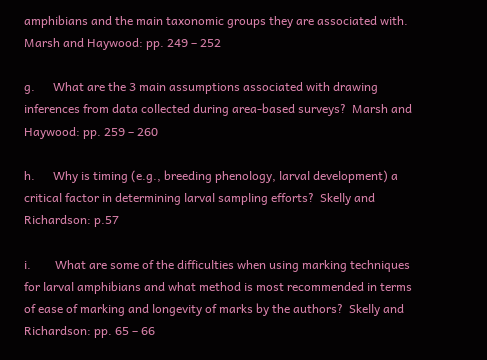amphibians and the main taxonomic groups they are associated with.  Marsh and Haywood: pp. 249 – 252

g.      What are the 3 main assumptions associated with drawing inferences from data collected during area-based surveys?  Marsh and Haywood: pp. 259 – 260

h.      Why is timing (e.g., breeding phenology, larval development) a critical factor in determining larval sampling efforts?  Skelly and Richardson: p.57

i.        What are some of the difficulties when using marking techniques for larval amphibians and what method is most recommended in terms of ease of marking and longevity of marks by the authors?  Skelly and Richardson: pp. 65 – 66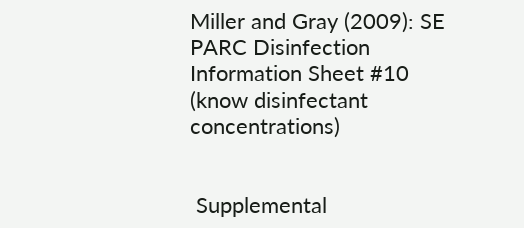Miller and Gray (2009): SE PARC Disinfection Information Sheet #10 (know disinfectant concentrations)


 Supplemental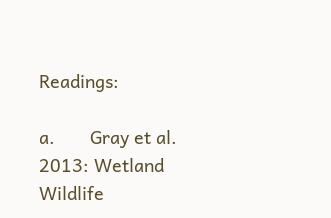Readings:

a.       Gray et al. 2013: Wetland Wildlife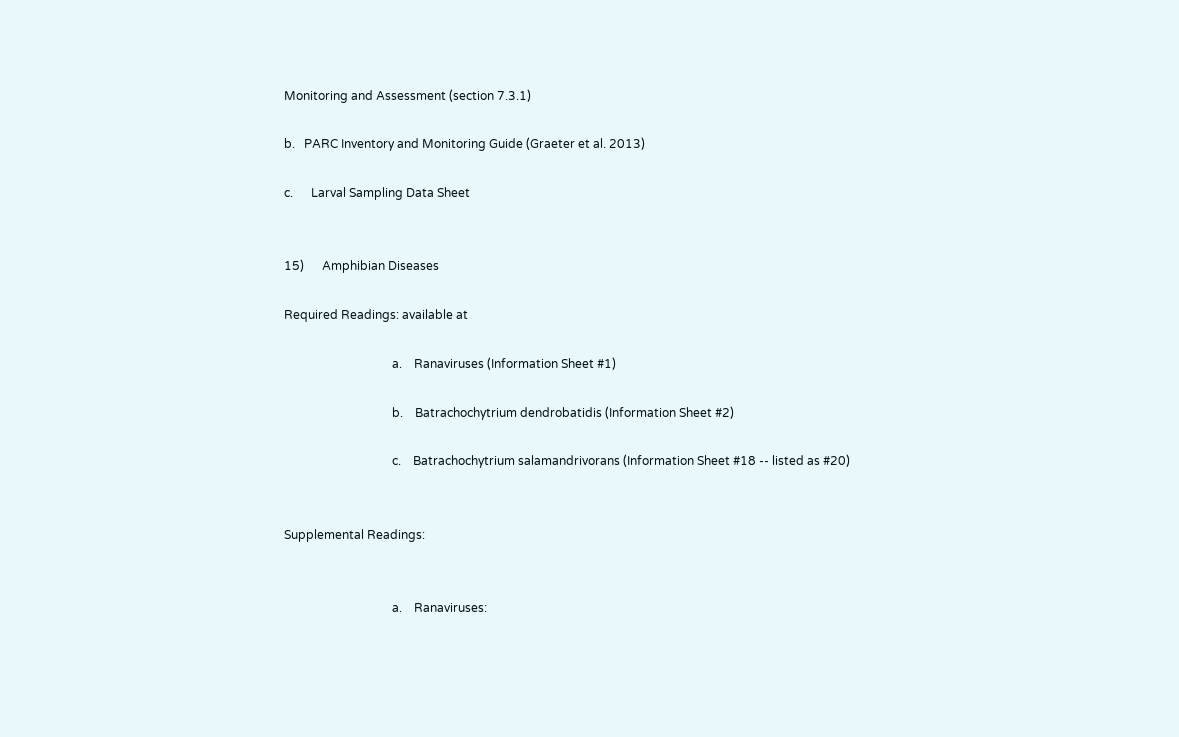Monitoring and Assessment (section 7.3.1)

b.   PARC Inventory and Monitoring Guide (Graeter et al. 2013)

c.      Larval Sampling Data Sheet


15)      Amphibian Diseases

Required Readings: available at

                                    a.    Ranaviruses (Information Sheet #1)

                                    b.    Batrachochytrium dendrobatidis (Information Sheet #2)

                                    c.    Batrachochytrium salamandrivorans (Information Sheet #18 -- listed as #20)


Supplemental Readings:


                                    a.    Ranaviruses: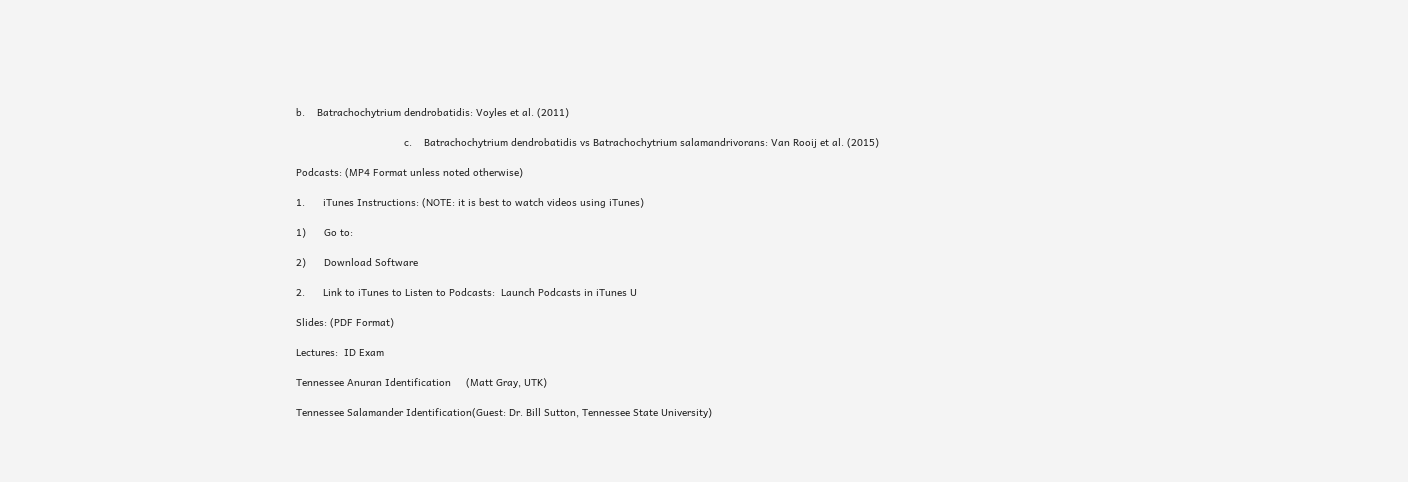b.    Batrachochytrium dendrobatidis: Voyles et al. (2011)

                                    c.    Batrachochytrium dendrobatidis vs Batrachochytrium salamandrivorans: Van Rooij et al. (2015)

Podcasts: (MP4 Format unless noted otherwise)

1.      iTunes Instructions: (NOTE: it is best to watch videos using iTunes)

1)      Go to:

2)      Download Software

2.      Link to iTunes to Listen to Podcasts:  Launch Podcasts in iTunes U

Slides: (PDF Format)

Lectures:  ID Exam

Tennessee Anuran Identification     (Matt Gray, UTK)

Tennessee Salamander Identification(Guest: Dr. Bill Sutton, Tennessee State University)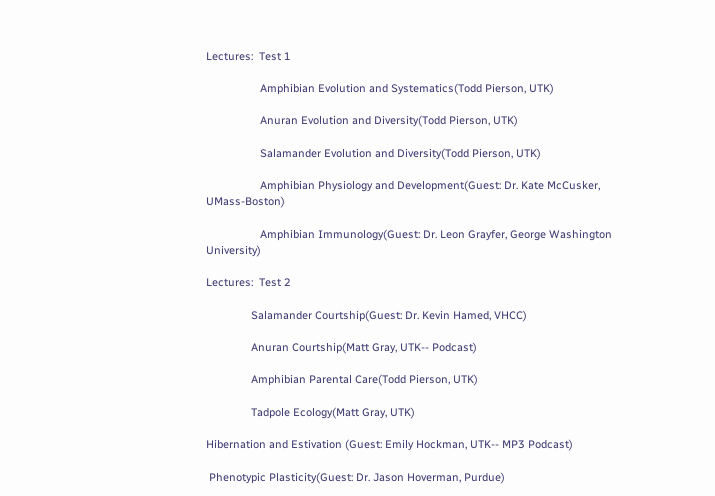Lectures:  Test 1

                  Amphibian Evolution and Systematics(Todd Pierson, UTK)

                  Anuran Evolution and Diversity(Todd Pierson, UTK)

                  Salamander Evolution and Diversity(Todd Pierson, UTK)

                  Amphibian Physiology and Development(Guest: Dr. Kate McCusker, UMass-Boston)

                  Amphibian Immunology(Guest: Dr. Leon Grayfer, George Washington University)

Lectures:  Test 2

               Salamander Courtship(Guest: Dr. Kevin Hamed, VHCC)

               Anuran Courtship(Matt Gray, UTK-- Podcast)

               Amphibian Parental Care(Todd Pierson, UTK)

               Tadpole Ecology(Matt Gray, UTK)

Hibernation and Estivation (Guest: Emily Hockman, UTK-- MP3 Podcast)

 Phenotypic Plasticity(Guest: Dr. Jason Hoverman, Purdue)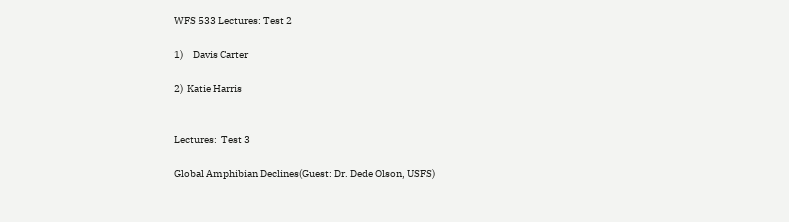WFS 533 Lectures: Test 2

1)     Davis Carter

2)  Katie Harris


Lectures:  Test 3

Global Amphibian Declines(Guest: Dr. Dede Olson, USFS)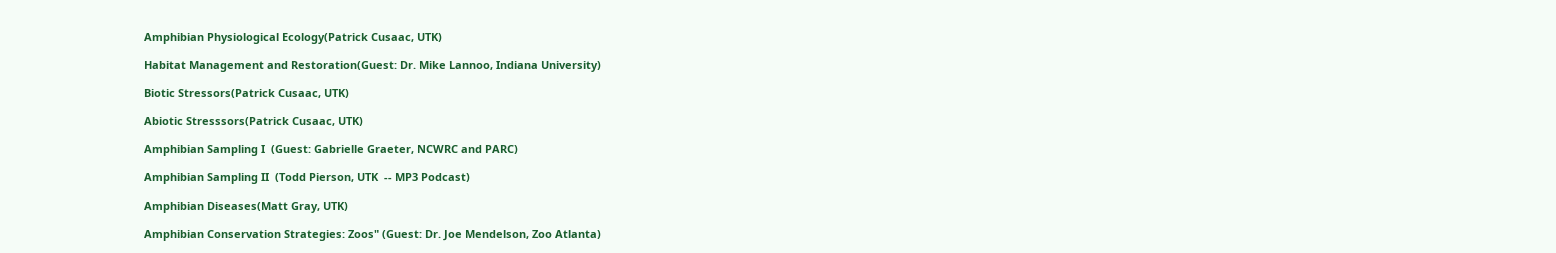Amphibian Physiological Ecology(Patrick Cusaac, UTK)

Habitat Management and Restoration(Guest: Dr. Mike Lannoo, Indiana University)

Biotic Stressors(Patrick Cusaac, UTK)

Abiotic Stresssors(Patrick Cusaac, UTK)

Amphibian Sampling I  (Guest: Gabrielle Graeter, NCWRC and PARC)

Amphibian Sampling II  (Todd Pierson, UTK  -- MP3 Podcast)

Amphibian Diseases(Matt Gray, UTK)

Amphibian Conservation Strategies: Zoos" (Guest: Dr. Joe Mendelson, Zoo Atlanta)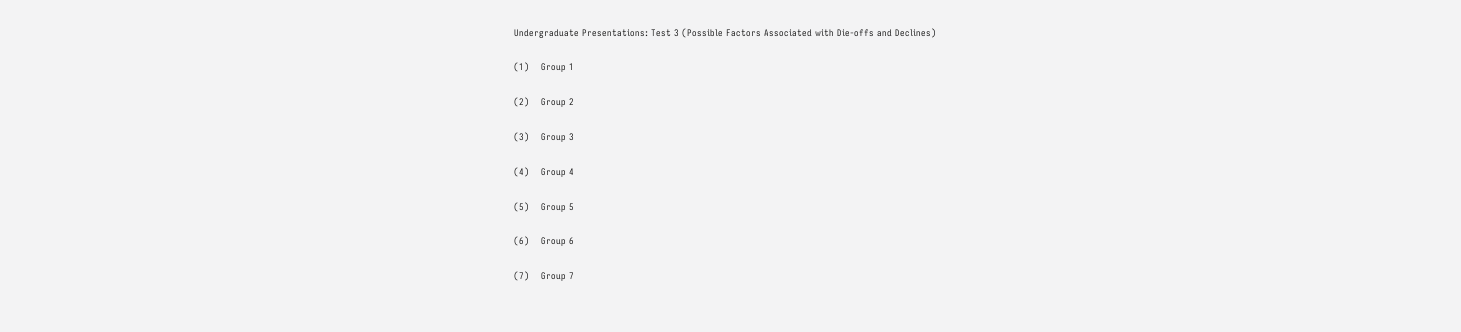Undergraduate Presentations: Test 3 (Possible Factors Associated with Die-offs and Declines)

(1)    Group 1

(2)    Group 2

(3)    Group 3

(4)    Group 4

(5)    Group 5

(6)    Group 6

(7)    Group 7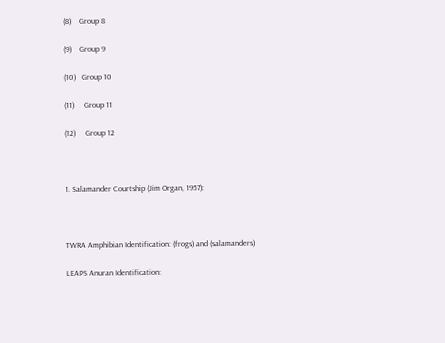(8)    Group 8

(9)    Group 9

(10)   Group 10

(11)     Group 11

(12)     Group 12



1. Salamander Courtship (Jim Organ, 1957):



TWRA Amphibian Identification: (frogs) and (salamanders)

LEAPS Anuran Identification: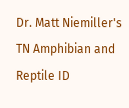Dr. Matt Niemiller's TN Amphibian and Reptile ID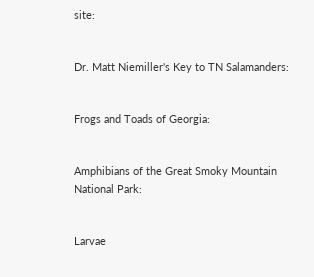site:


Dr. Matt Niemiller's Key to TN Salamanders:


Frogs and Toads of Georgia:


Amphibians of the Great Smoky Mountain National Park:


Larvae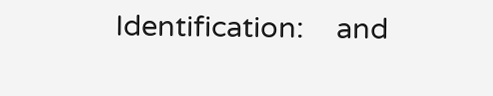Identification:    and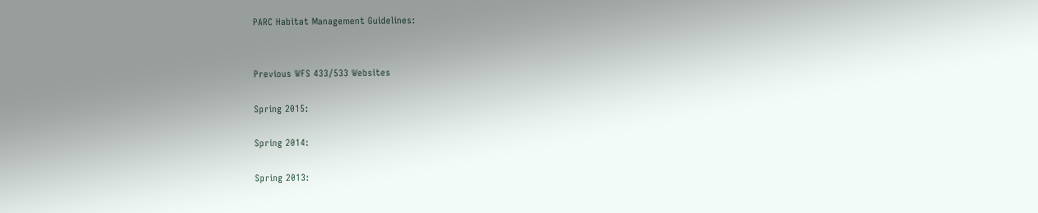PARC Habitat Management Guidelines:


Previous WFS 433/533 Websites

Spring 2015:

Spring 2014:

Spring 2013: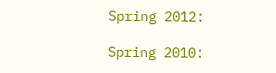Spring 2012:

Spring 2010: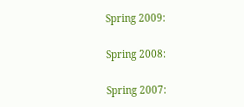Spring 2009:

Spring 2008:

Spring 2007: